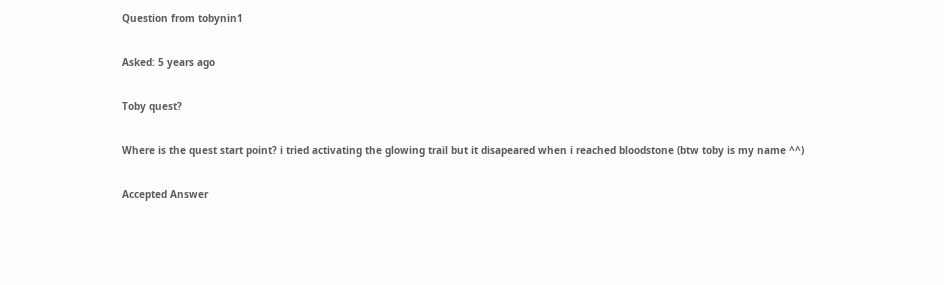Question from tobynin1

Asked: 5 years ago

Toby quest?

Where is the quest start point? i tried activating the glowing trail but it disapeared when i reached bloodstone (btw toby is my name ^^)

Accepted Answer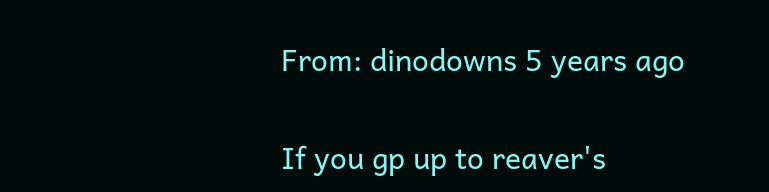From: dinodowns 5 years ago

If you gp up to reaver's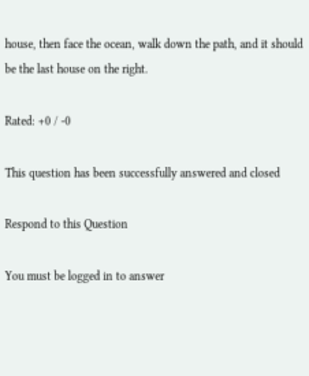house, then face the ocean, walk down the path, and it should be the last house on the right.

Rated: +0 / -0

This question has been successfully answered and closed

Respond to this Question

You must be logged in to answer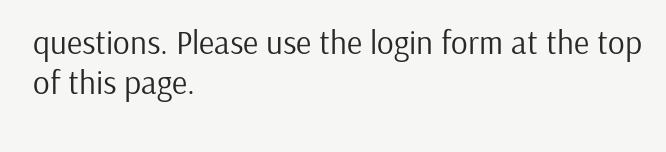questions. Please use the login form at the top of this page.